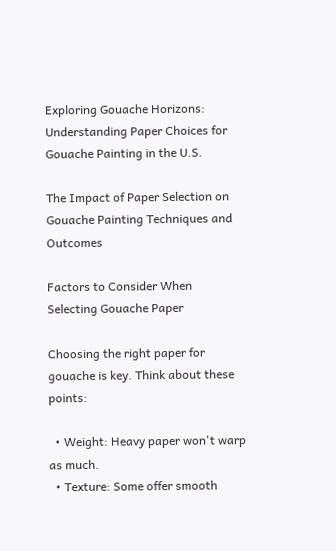Exploring Gouache Horizons: Understanding Paper Choices for Gouache Painting in the U.S.

The Impact of Paper Selection on Gouache Painting Techniques and Outcomes

Factors to Consider When Selecting Gouache Paper

Choosing the right paper for gouache is key. Think about these points:

  • Weight: Heavy paper won't warp as much.
  • Texture: Some offer smooth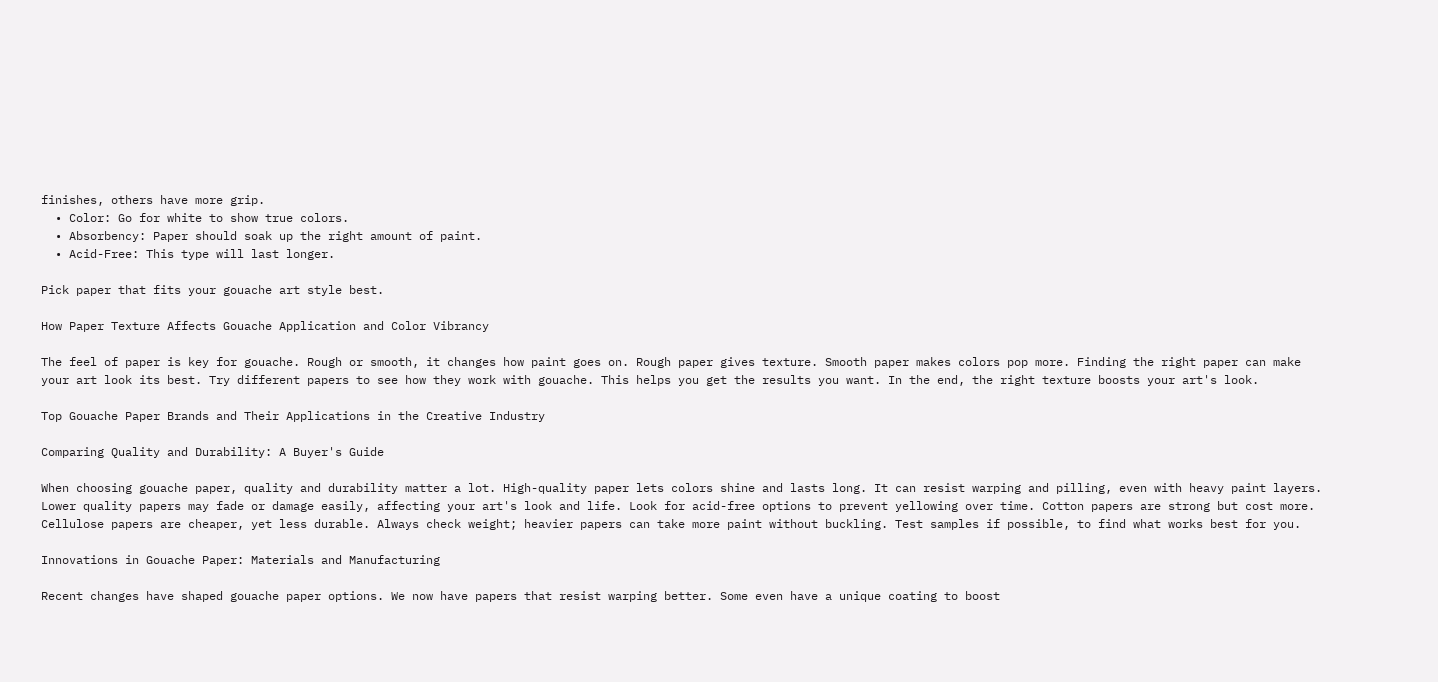finishes, others have more grip.
  • Color: Go for white to show true colors.
  • Absorbency: Paper should soak up the right amount of paint.
  • Acid-Free: This type will last longer.

Pick paper that fits your gouache art style best.

How Paper Texture Affects Gouache Application and Color Vibrancy

The feel of paper is key for gouache. Rough or smooth, it changes how paint goes on. Rough paper gives texture. Smooth paper makes colors pop more. Finding the right paper can make your art look its best. Try different papers to see how they work with gouache. This helps you get the results you want. In the end, the right texture boosts your art's look.

Top Gouache Paper Brands and Their Applications in the Creative Industry

Comparing Quality and Durability: A Buyer's Guide

When choosing gouache paper, quality and durability matter a lot. High-quality paper lets colors shine and lasts long. It can resist warping and pilling, even with heavy paint layers. Lower quality papers may fade or damage easily, affecting your art's look and life. Look for acid-free options to prevent yellowing over time. Cotton papers are strong but cost more. Cellulose papers are cheaper, yet less durable. Always check weight; heavier papers can take more paint without buckling. Test samples if possible, to find what works best for you.

Innovations in Gouache Paper: Materials and Manufacturing

Recent changes have shaped gouache paper options. We now have papers that resist warping better. Some even have a unique coating to boost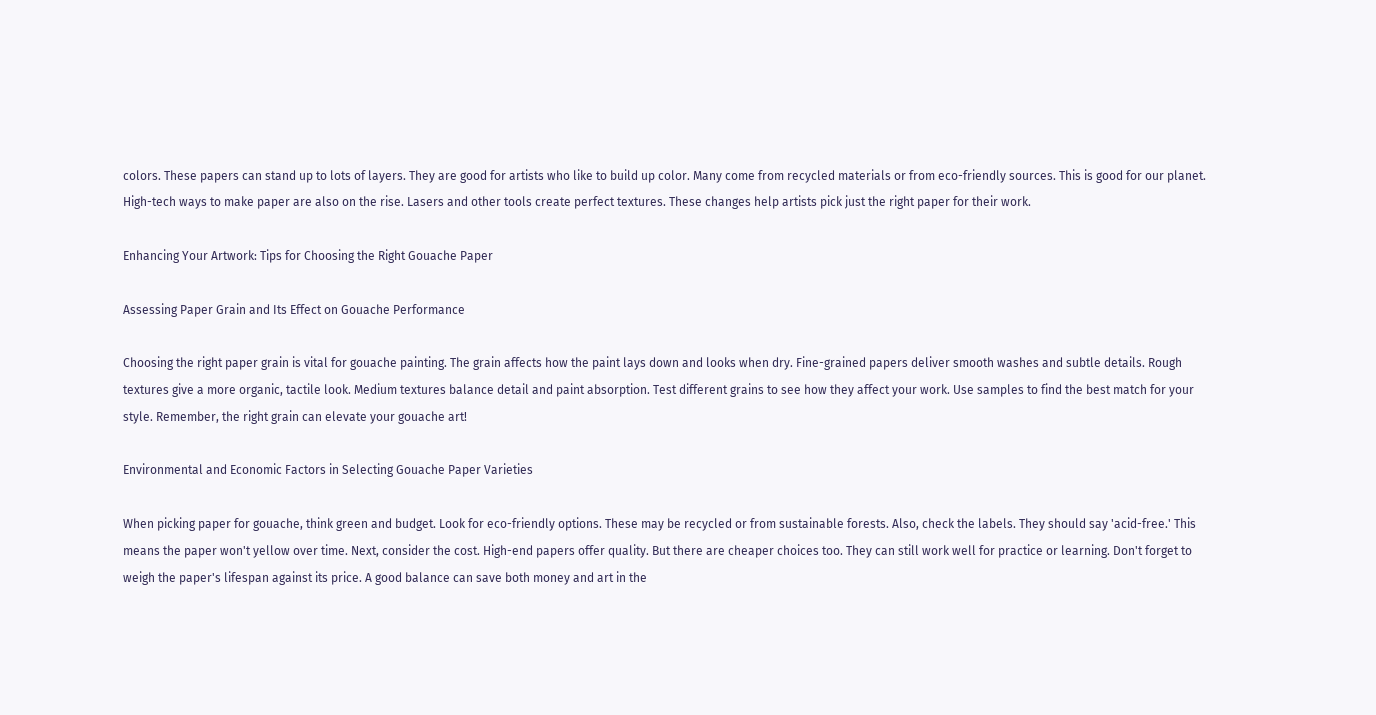colors. These papers can stand up to lots of layers. They are good for artists who like to build up color. Many come from recycled materials or from eco-friendly sources. This is good for our planet. High-tech ways to make paper are also on the rise. Lasers and other tools create perfect textures. These changes help artists pick just the right paper for their work.

Enhancing Your Artwork: Tips for Choosing the Right Gouache Paper

Assessing Paper Grain and Its Effect on Gouache Performance

Choosing the right paper grain is vital for gouache painting. The grain affects how the paint lays down and looks when dry. Fine-grained papers deliver smooth washes and subtle details. Rough textures give a more organic, tactile look. Medium textures balance detail and paint absorption. Test different grains to see how they affect your work. Use samples to find the best match for your style. Remember, the right grain can elevate your gouache art!

Environmental and Economic Factors in Selecting Gouache Paper Varieties

When picking paper for gouache, think green and budget. Look for eco-friendly options. These may be recycled or from sustainable forests. Also, check the labels. They should say 'acid-free.' This means the paper won't yellow over time. Next, consider the cost. High-end papers offer quality. But there are cheaper choices too. They can still work well for practice or learning. Don't forget to weigh the paper's lifespan against its price. A good balance can save both money and art in the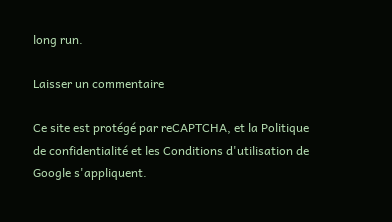long run.

Laisser un commentaire

Ce site est protégé par reCAPTCHA, et la Politique de confidentialité et les Conditions d'utilisation de Google s'appliquent.